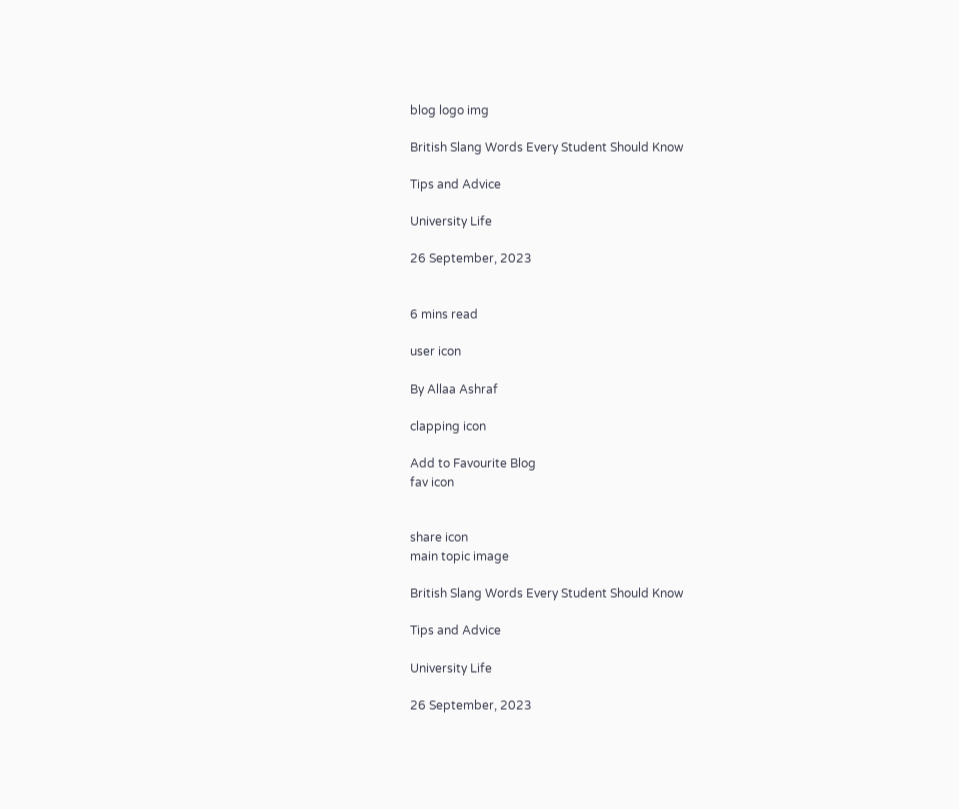blog logo img

British Slang Words Every Student Should Know

Tips and Advice

University Life

26 September, 2023


6 mins read

user icon

By Allaa Ashraf

clapping icon

Add to Favourite Blog
fav icon


share icon
main topic image

British Slang Words Every Student Should Know

Tips and Advice

University Life

26 September, 2023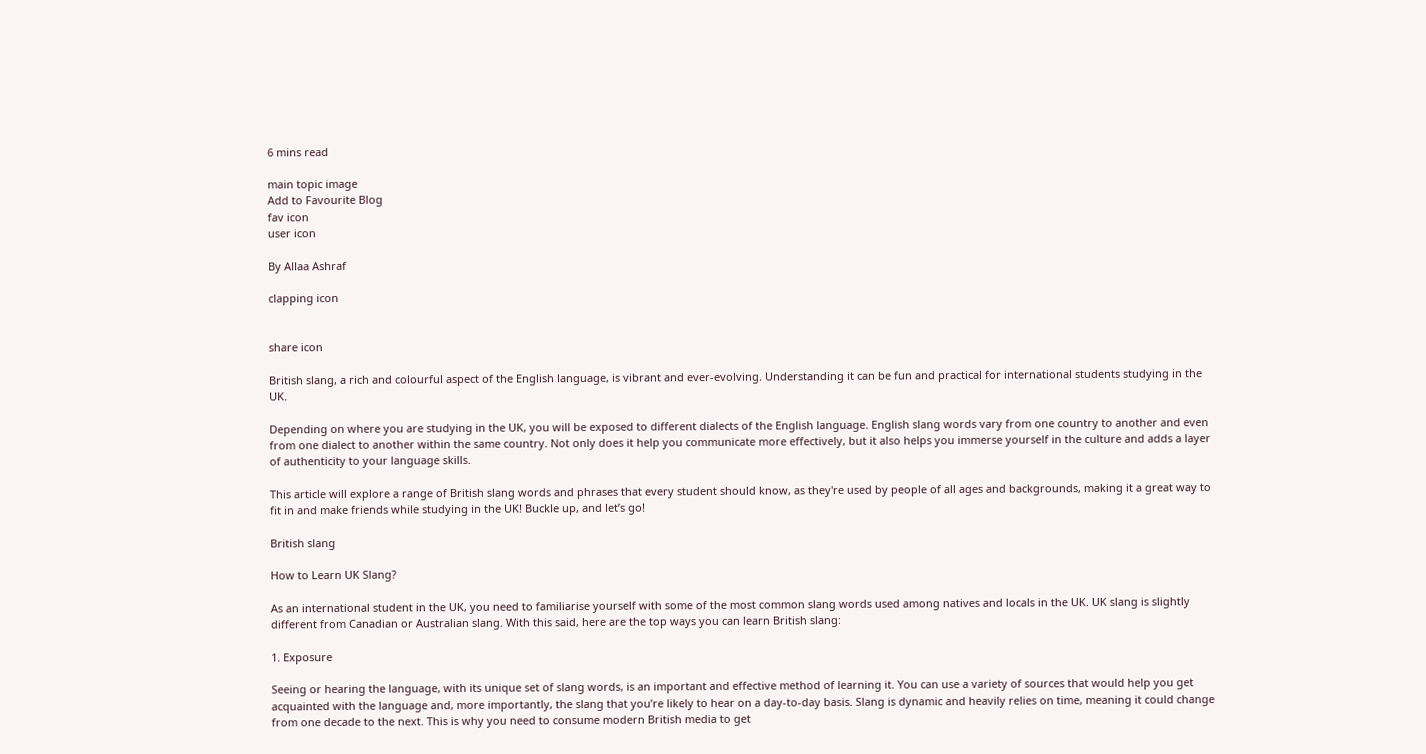6 mins read

main topic image
Add to Favourite Blog
fav icon
user icon

By Allaa Ashraf

clapping icon


share icon

British slang, a rich and colourful aspect of the English language, is vibrant and ever-evolving. Understanding it can be fun and practical for international students studying in the UK.

Depending on where you are studying in the UK, you will be exposed to different dialects of the English language. English slang words vary from one country to another and even from one dialect to another within the same country. Not only does it help you communicate more effectively, but it also helps you immerse yourself in the culture and adds a layer of authenticity to your language skills.

This article will explore a range of British slang words and phrases that every student should know, as they're used by people of all ages and backgrounds, making it a great way to fit in and make friends while studying in the UK! Buckle up, and let’s go!

British slang

How to Learn UK Slang?

As an international student in the UK, you need to familiarise yourself with some of the most common slang words used among natives and locals in the UK. UK slang is slightly different from Canadian or Australian slang. With this said, here are the top ways you can learn British slang:

1. Exposure

Seeing or hearing the language, with its unique set of slang words, is an important and effective method of learning it. You can use a variety of sources that would help you get acquainted with the language and, more importantly, the slang that you’re likely to hear on a day-to-day basis. Slang is dynamic and heavily relies on time, meaning it could change from one decade to the next. This is why you need to consume modern British media to get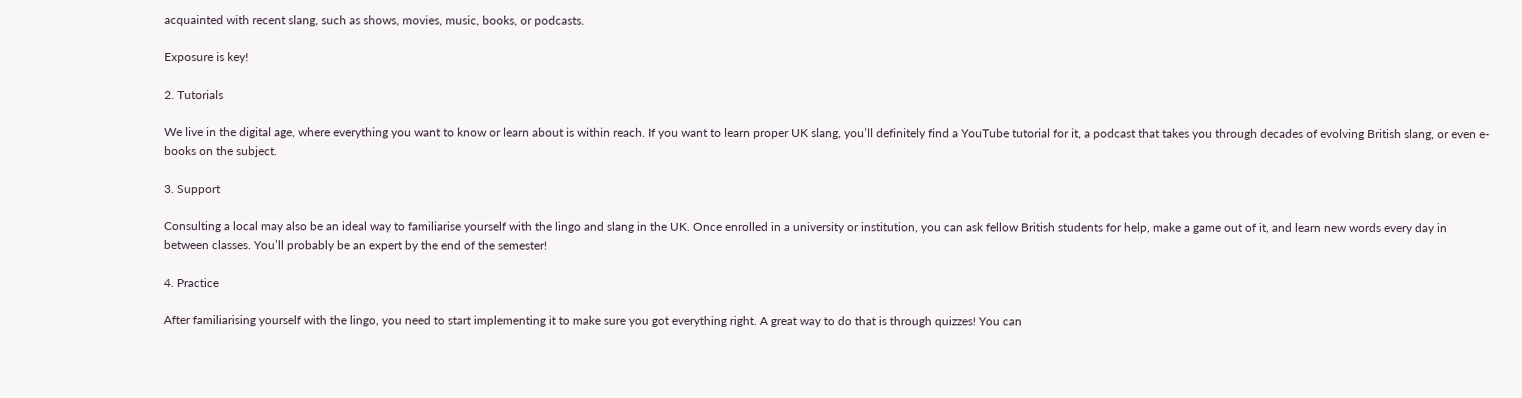acquainted with recent slang, such as shows, movies, music, books, or podcasts.

Exposure is key!

2. Tutorials

We live in the digital age, where everything you want to know or learn about is within reach. If you want to learn proper UK slang, you’ll definitely find a YouTube tutorial for it, a podcast that takes you through decades of evolving British slang, or even e-books on the subject.

3. Support

Consulting a local may also be an ideal way to familiarise yourself with the lingo and slang in the UK. Once enrolled in a university or institution, you can ask fellow British students for help, make a game out of it, and learn new words every day in between classes. You’ll probably be an expert by the end of the semester!

4. Practice

After familiarising yourself with the lingo, you need to start implementing it to make sure you got everything right. A great way to do that is through quizzes! You can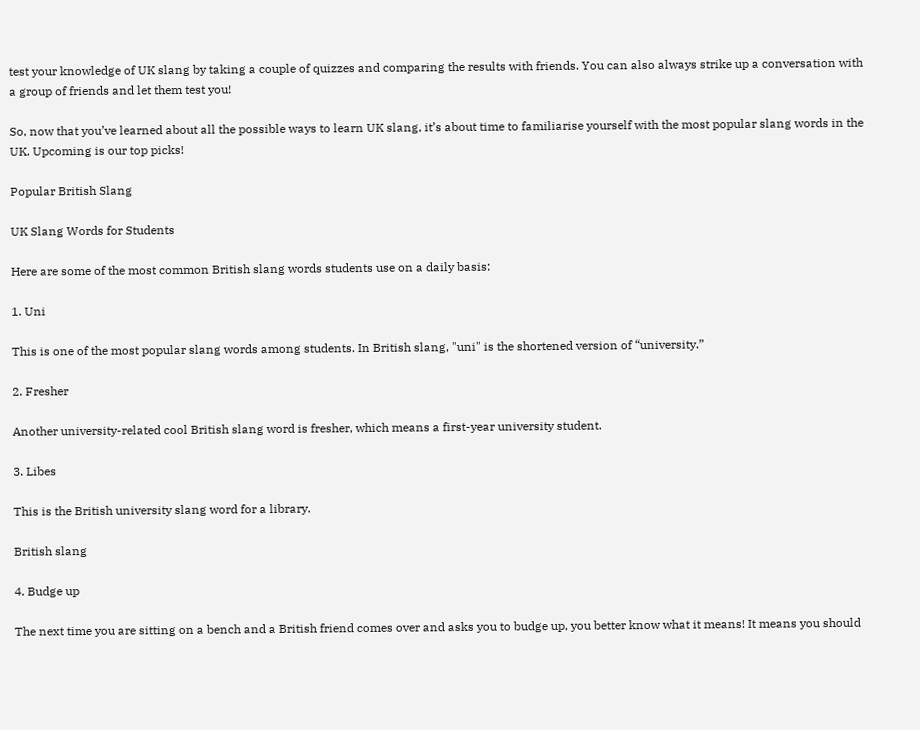test your knowledge of UK slang by taking a couple of quizzes and comparing the results with friends. You can also always strike up a conversation with a group of friends and let them test you!

So, now that you’ve learned about all the possible ways to learn UK slang, it’s about time to familiarise yourself with the most popular slang words in the UK. Upcoming is our top picks!

Popular British Slang

UK Slang Words for Students

Here are some of the most common British slang words students use on a daily basis:

1. Uni

This is one of the most popular slang words among students. In British slang, "uni" is the shortened version of “university.”

2. Fresher

Another university-related cool British slang word is fresher, which means a first-year university student.

3. Libes

This is the British university slang word for a library.

British slang

4. Budge up

The next time you are sitting on a bench and a British friend comes over and asks you to budge up, you better know what it means! It means you should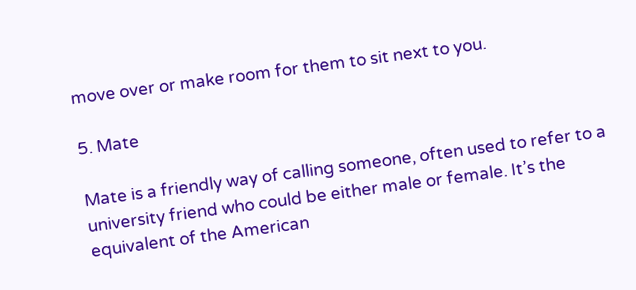move over or make room for them to sit next to you.

5. Mate

Mate is a friendly way of calling someone, often used to refer to a university friend who could be either male or female. It’s the equivalent of the American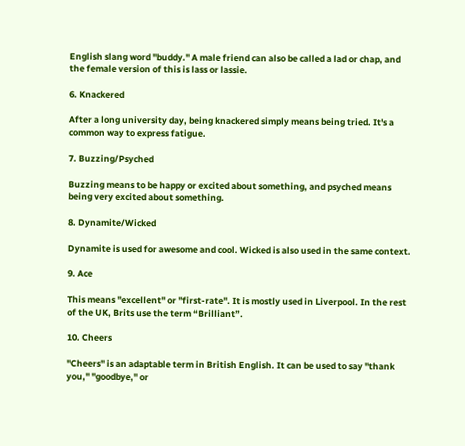English slang word "buddy." A male friend can also be called a lad or chap, and the female version of this is lass or lassie.

6. Knackered

After a long university day, being knackered simply means being tried. It's a common way to express fatigue.

7. Buzzing/Psyched

Buzzing means to be happy or excited about something, and psyched means being very excited about something.

8. Dynamite/Wicked

Dynamite is used for awesome and cool. Wicked is also used in the same context.

9. Ace

This means "excellent" or "first-rate". It is mostly used in Liverpool. In the rest of the UK, Brits use the term “Brilliant”.

10. Cheers

"Cheers" is an adaptable term in British English. It can be used to say "thank you," "goodbye," or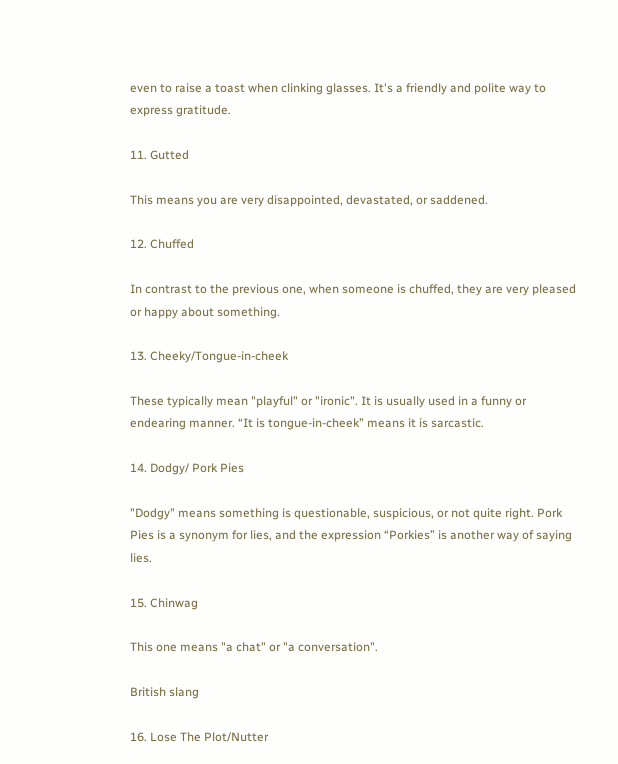even to raise a toast when clinking glasses. It's a friendly and polite way to express gratitude.

11. Gutted

This means you are very disappointed, devastated, or saddened.

12. Chuffed

In contrast to the previous one, when someone is chuffed, they are very pleased or happy about something.

13. Cheeky/Tongue-in-cheek

These typically mean "playful" or "ironic". It is usually used in a funny or endearing manner. “It is tongue-in-cheek” means it is sarcastic.

14. Dodgy/ Pork Pies

"Dodgy" means something is questionable, suspicious, or not quite right. Pork Pies is a synonym for lies, and the expression “Porkies” is another way of saying lies.

15. Chinwag

This one means "a chat" or "a conversation".

British slang

16. Lose The Plot/Nutter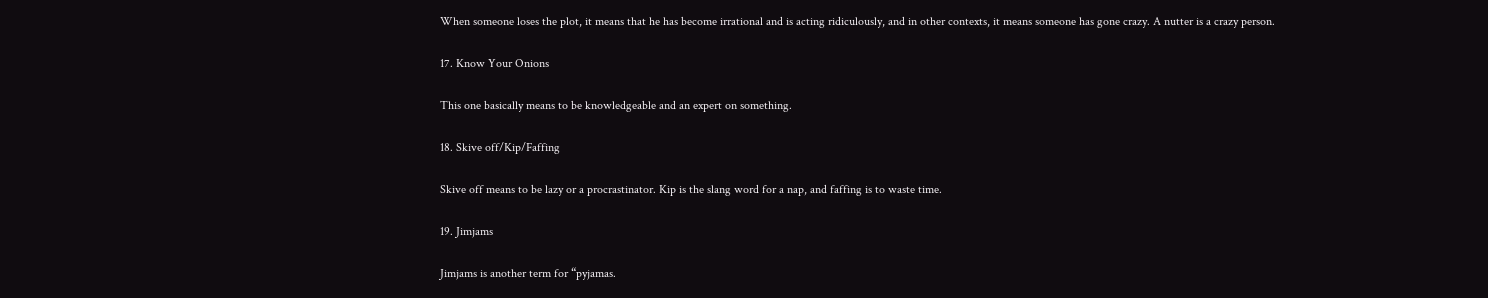When someone loses the plot, it means that he has become irrational and is acting ridiculously, and in other contexts, it means someone has gone crazy. A nutter is a crazy person.

17. Know Your Onions

This one basically means to be knowledgeable and an expert on something.

18. Skive off/Kip/Faffing

Skive off means to be lazy or a procrastinator. Kip is the slang word for a nap, and faffing is to waste time.

19. Jimjams

Jimjams is another term for “pyjamas.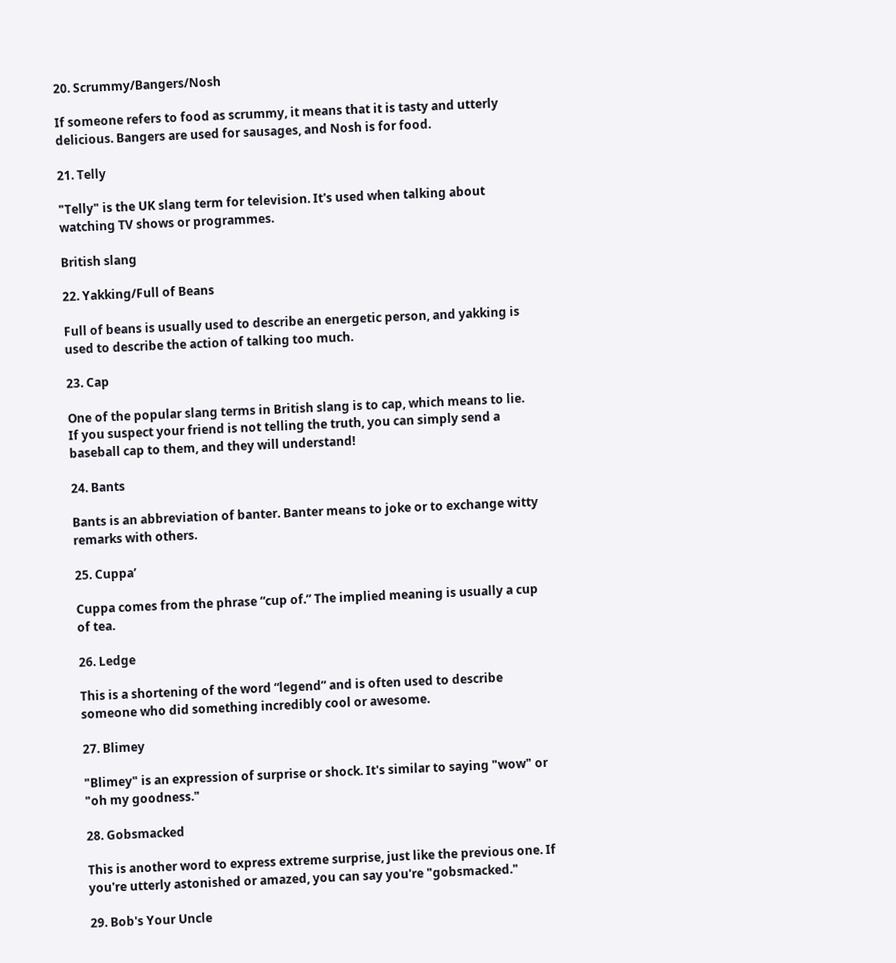20. Scrummy/Bangers/Nosh

If someone refers to food as scrummy, it means that it is tasty and utterly delicious. Bangers are used for sausages, and Nosh is for food.

21. Telly

"Telly" is the UK slang term for television. It's used when talking about watching TV shows or programmes.

British slang

22. Yakking/Full of Beans

Full of beans is usually used to describe an energetic person, and yakking is used to describe the action of talking too much.

23. Cap

One of the popular slang terms in British slang is to cap, which means to lie. If you suspect your friend is not telling the truth, you can simply send a baseball cap to them, and they will understand!

24. Bants

Bants is an abbreviation of banter. Banter means to joke or to exchange witty remarks with others.

25. Cuppa’

Cuppa comes from the phrase “cup of.” The implied meaning is usually a cup of tea.

26. Ledge

This is a shortening of the word “legend” and is often used to describe someone who did something incredibly cool or awesome.

27. Blimey

"Blimey" is an expression of surprise or shock. It's similar to saying "wow" or "oh my goodness."

28. Gobsmacked

This is another word to express extreme surprise, just like the previous one. If you're utterly astonished or amazed, you can say you're "gobsmacked."

29. Bob's Your Uncle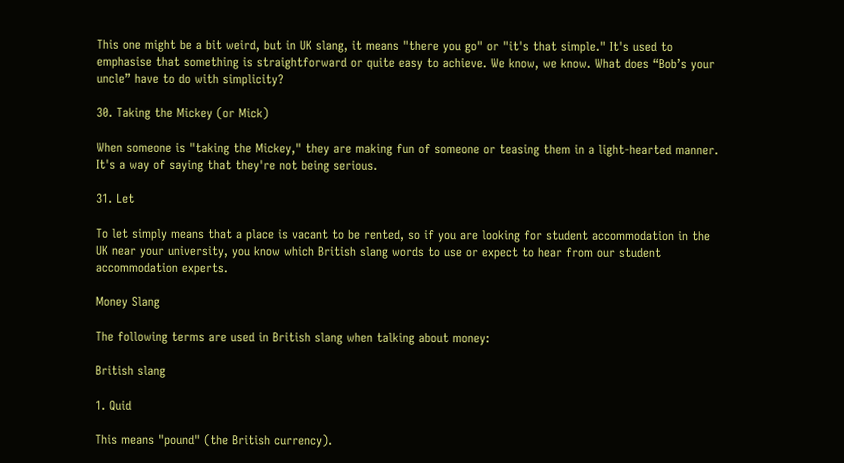This one might be a bit weird, but in UK slang, it means "there you go" or "it's that simple." It's used to emphasise that something is straightforward or quite easy to achieve. We know, we know. What does “Bob’s your uncle” have to do with simplicity?

30. Taking the Mickey (or Mick)

When someone is "taking the Mickey," they are making fun of someone or teasing them in a light-hearted manner. It's a way of saying that they're not being serious.

31. Let

To let simply means that a place is vacant to be rented, so if you are looking for student accommodation in the UK near your university, you know which British slang words to use or expect to hear from our student accommodation experts.

Money Slang

The following terms are used in British slang when talking about money:

British slang

1. Quid

This means "pound" (the British currency).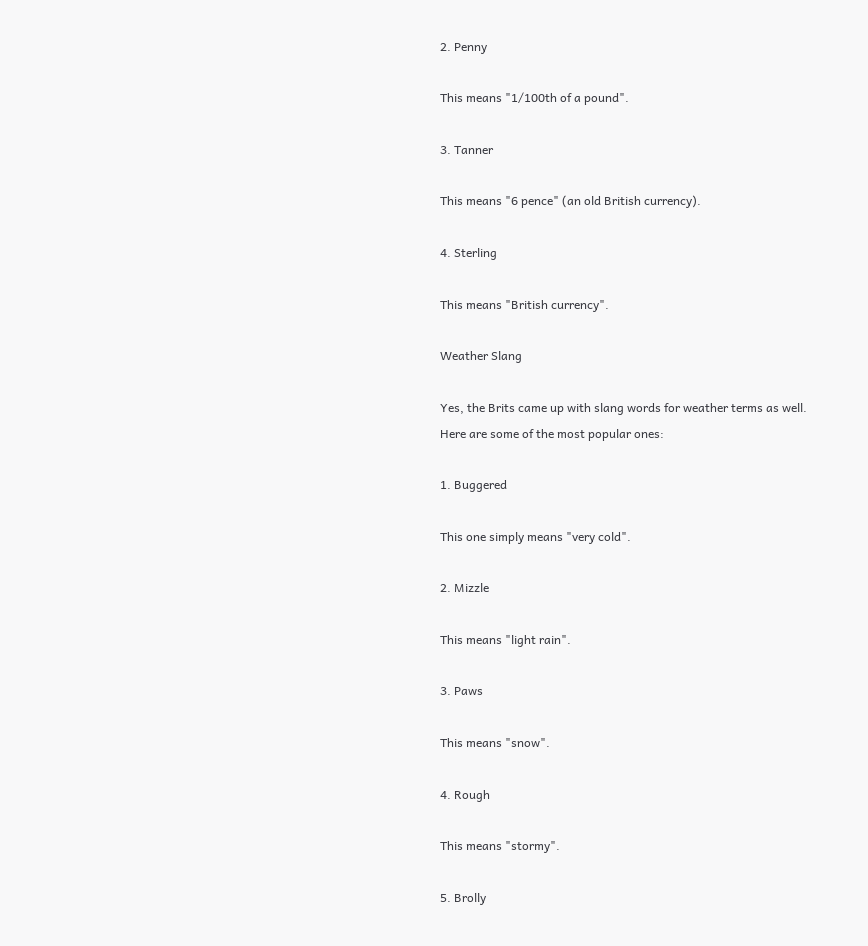2. Penny

This means "1/100th of a pound".

3. Tanner

This means "6 pence" (an old British currency).

4. Sterling

This means "British currency".

Weather Slang

Yes, the Brits came up with slang words for weather terms as well. Here are some of the most popular ones:

1. Buggered

This one simply means "very cold".

2. Mizzle

This means "light rain".

3. Paws

This means "snow".

4. Rough

This means "stormy".

5. Brolly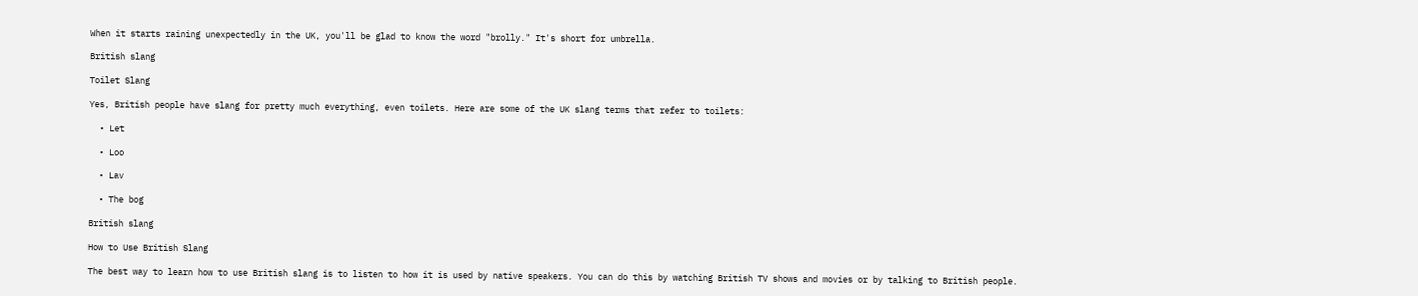When it starts raining unexpectedly in the UK, you'll be glad to know the word "brolly." It's short for umbrella.

British slang

Toilet Slang

Yes, British people have slang for pretty much everything, even toilets. Here are some of the UK slang terms that refer to toilets:

  • Let

  • Loo

  • Lav

  • The bog

British slang

How to Use British Slang

The best way to learn how to use British slang is to listen to how it is used by native speakers. You can do this by watching British TV shows and movies or by talking to British people.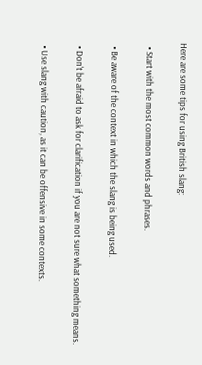Here are some tips for using British slang:

  • Start with the most common words and phrases.

  • Be aware of the context in which the slang is being used.

  • Don't be afraid to ask for clarification if you are not sure what something means.

  • Use slang with caution, as it can be offensive in some contexts.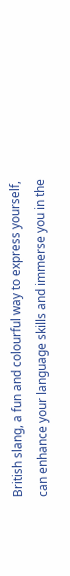British slang, a fun and colourful way to express yourself, can enhance your language skills and immerse you in the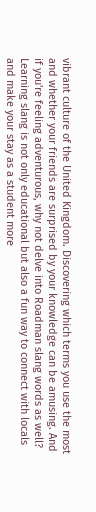vibrant culture of the United Kingdom. Discovering which terms you use the most and whether your friends are surprised by your knowledge can be amusing. And if you're feeling adventurous, why not delve into Roadman slang words as well? Learning slang is not only educational but also a fun way to connect with locals and make your stay as a student more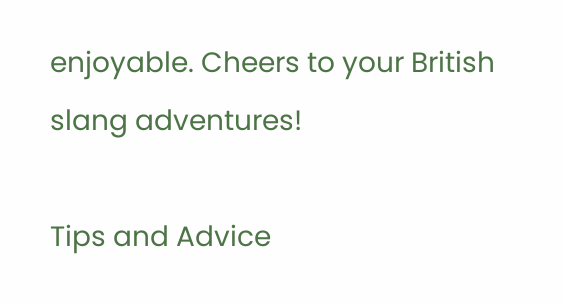enjoyable. Cheers to your British slang adventures!

Tips and Advice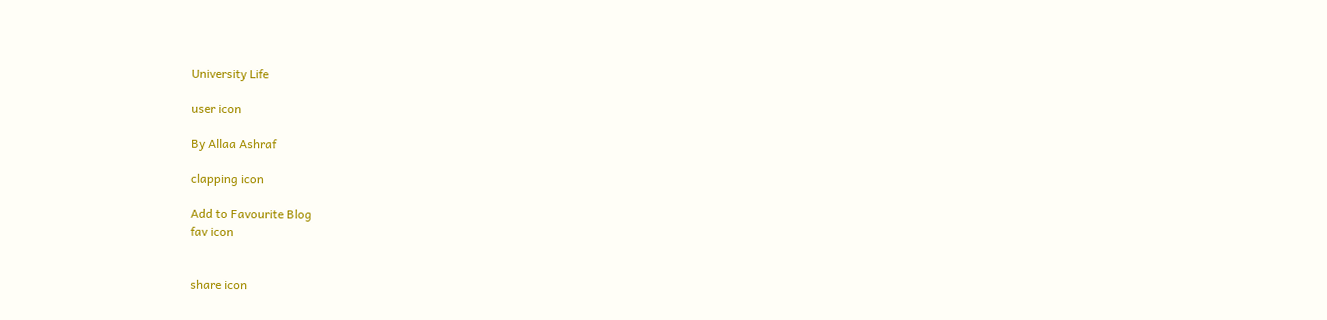University Life

user icon

By Allaa Ashraf

clapping icon

Add to Favourite Blog
fav icon


share icon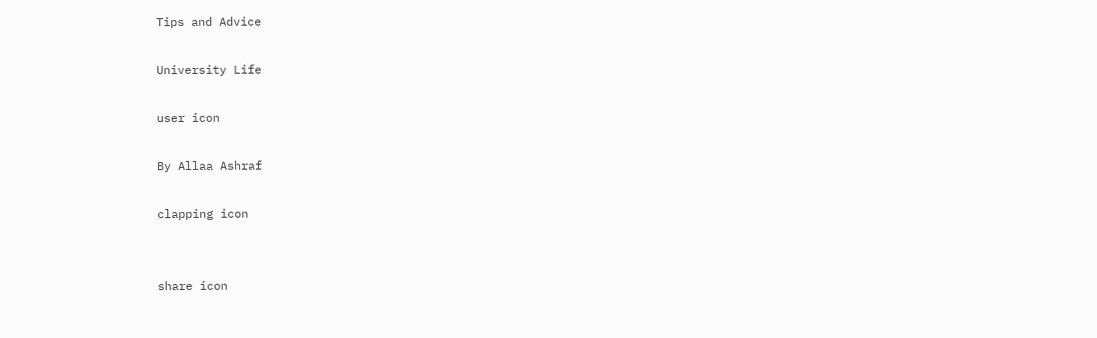Tips and Advice

University Life

user icon

By Allaa Ashraf

clapping icon


share icon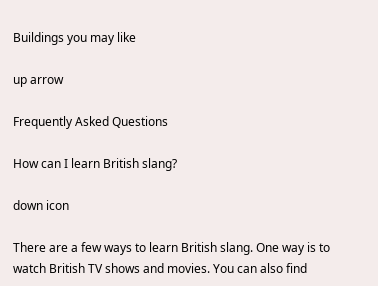Buildings you may like

up arrow

Frequently Asked Questions

How can I learn British slang?

down icon

There are a few ways to learn British slang. One way is to watch British TV shows and movies. You can also find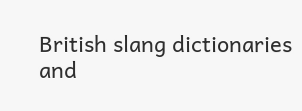British slang dictionaries and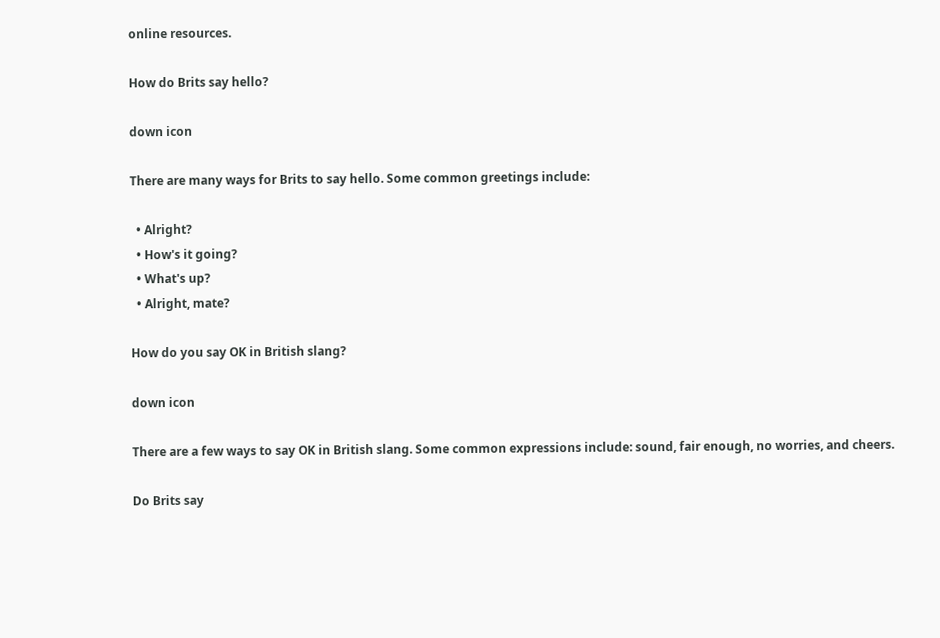online resources.

How do Brits say hello?

down icon

There are many ways for Brits to say hello. Some common greetings include:

  • Alright?
  • How's it going?
  • What's up?
  • Alright, mate?

How do you say OK in British slang?

down icon

There are a few ways to say OK in British slang. Some common expressions include: sound, fair enough, no worries, and cheers.

Do Brits say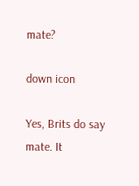mate?

down icon

Yes, Brits do say mate. It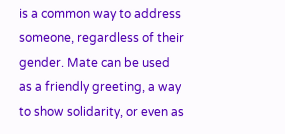is a common way to address someone, regardless of their gender. Mate can be used as a friendly greeting, a way to show solidarity, or even as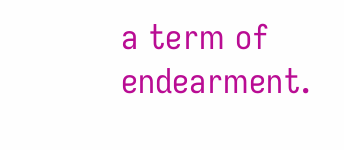a term of endearment.